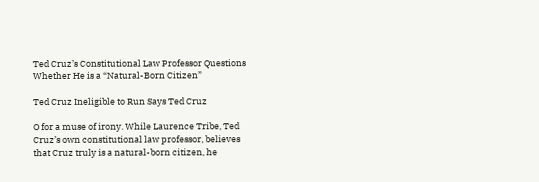Ted Cruz’s Constitutional Law Professor Questions Whether He is a “Natural-Born Citizen”

Ted Cruz Ineligible to Run Says Ted Cruz

O for a muse of irony. While Laurence Tribe, Ted Cruz’s own constitutional law professor, believes that Cruz truly is a natural-born citizen, he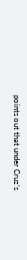points out that under Cruz’s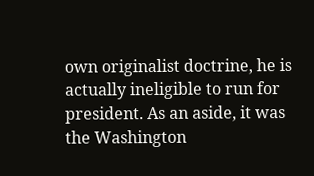own originalist doctrine, he is actually ineligible to run for president. As an aside, it was the Washington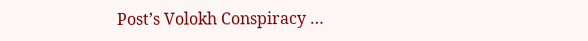Post’s Volokh Conspiracy …